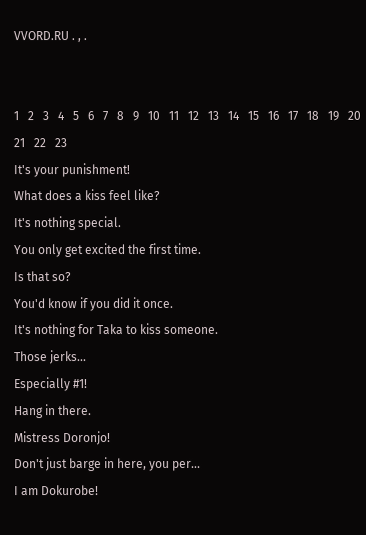VVORD.RU . , .


1   2   3   4   5   6   7   8   9   10   11   12   13   14   15   16   17   18   19   20   21   22   23
It's your punishment!
What does a kiss feel like?
It's nothing special.
You only get excited the first time.
Is that so?
You'd know if you did it once.
It's nothing for Taka to kiss someone.
Those jerks...
Especially #1!
Hang in there.
Mistress Doronjo!
Don't just barge in here, you per...
I am Dokurobe!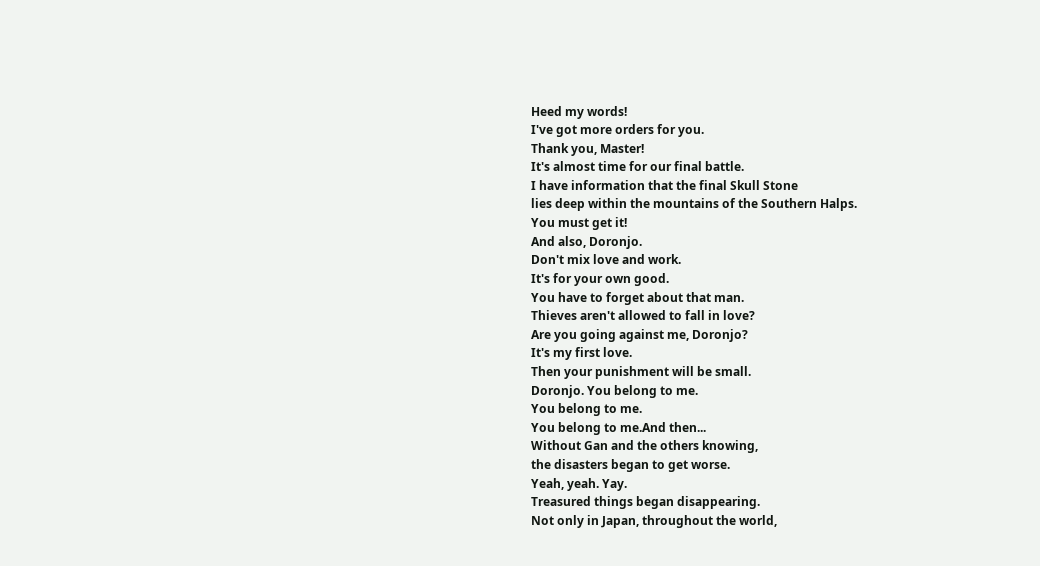Heed my words!
I've got more orders for you.
Thank you, Master!
It's almost time for our final battle.
I have information that the final Skull Stone
lies deep within the mountains of the Southern Halps.
You must get it!
And also, Doronjo.
Don't mix love and work.
It's for your own good.
You have to forget about that man.
Thieves aren't allowed to fall in love?
Are you going against me, Doronjo?
It's my first love.
Then your punishment will be small.
Doronjo. You belong to me.
You belong to me.
You belong to me.And then...
Without Gan and the others knowing,
the disasters began to get worse.
Yeah, yeah. Yay.
Treasured things began disappearing.
Not only in Japan, throughout the world,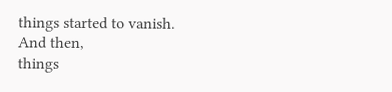things started to vanish.
And then,
things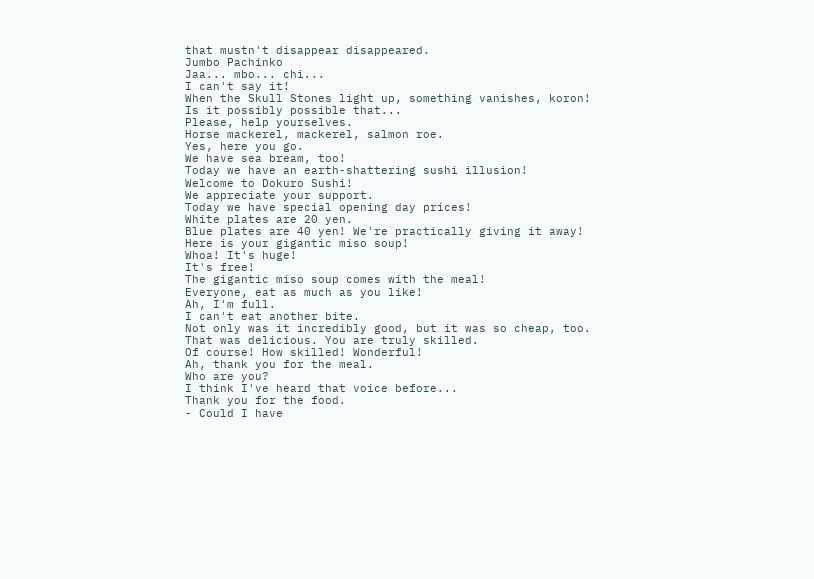that mustn't disappear disappeared.
Jumbo Pachinko
Jaa... mbo... chi...
I can't say it!
When the Skull Stones light up, something vanishes, koron!
Is it possibly possible that...
Please, help yourselves.
Horse mackerel, mackerel, salmon roe.
Yes, here you go.
We have sea bream, too!
Today we have an earth-shattering sushi illusion!
Welcome to Dokuro Sushi!
We appreciate your support.
Today we have special opening day prices!
White plates are 20 yen.
Blue plates are 40 yen! We're practically giving it away!
Here is your gigantic miso soup!
Whoa! It's huge!
It's free!
The gigantic miso soup comes with the meal!
Everyone, eat as much as you like!
Ah, I'm full.
I can't eat another bite.
Not only was it incredibly good, but it was so cheap, too.
That was delicious. You are truly skilled.
Of course! How skilled! Wonderful!
Ah, thank you for the meal.
Who are you?
I think I've heard that voice before...
Thank you for the food.
- Could I have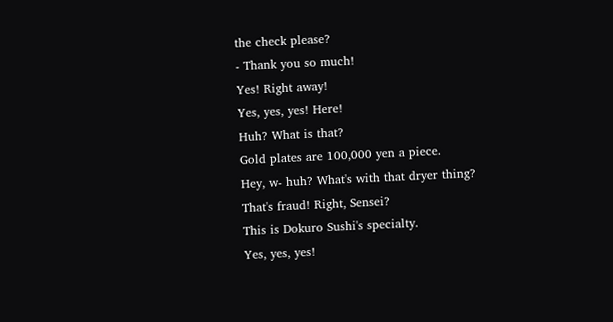the check please?
- Thank you so much!
Yes! Right away!
Yes, yes, yes! Here!
Huh? What is that?
Gold plates are 100,000 yen a piece.
Hey, w- huh? What's with that dryer thing?
That's fraud! Right, Sensei?
This is Dokuro Sushi's specialty.
Yes, yes, yes!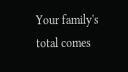Your family's total comes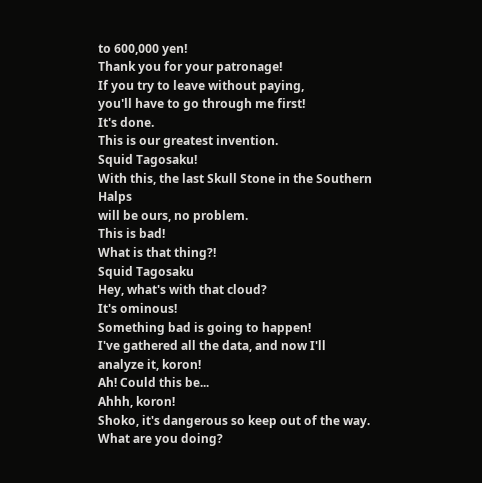to 600,000 yen!
Thank you for your patronage!
If you try to leave without paying,
you'll have to go through me first!
It's done.
This is our greatest invention.
Squid Tagosaku!
With this, the last Skull Stone in the Southern Halps
will be ours, no problem.
This is bad!
What is that thing?!
Squid Tagosaku
Hey, what's with that cloud?
It's ominous!
Something bad is going to happen!
I've gathered all the data, and now I'll analyze it, koron!
Ah! Could this be...
Ahhh, koron!
Shoko, it's dangerous so keep out of the way.
What are you doing?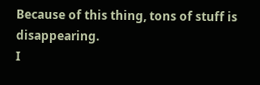Because of this thing, tons of stuff is disappearing.
I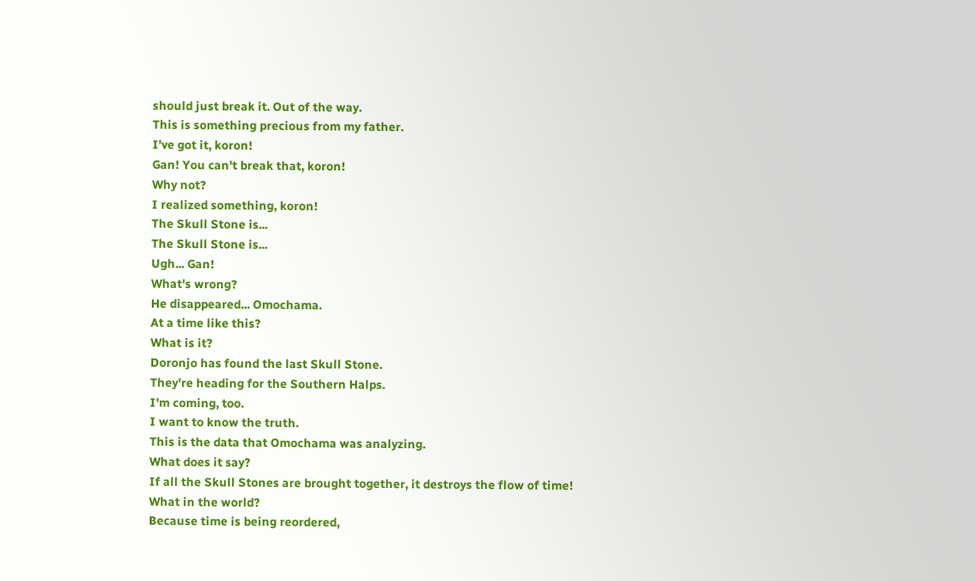should just break it. Out of the way.
This is something precious from my father.
I've got it, koron!
Gan! You can't break that, koron!
Why not?
I realized something, koron!
The Skull Stone is...
The Skull Stone is...
Ugh... Gan!
What's wrong?
He disappeared... Omochama.
At a time like this?
What is it?
Doronjo has found the last Skull Stone.
They're heading for the Southern Halps.
I'm coming, too.
I want to know the truth.
This is the data that Omochama was analyzing.
What does it say?
If all the Skull Stones are brought together, it destroys the flow of time!
What in the world?
Because time is being reordered,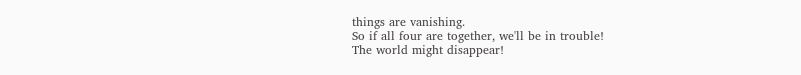things are vanishing.
So if all four are together, we'll be in trouble!
The world might disappear!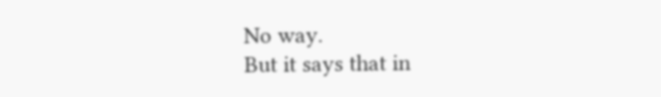No way.
But it says that in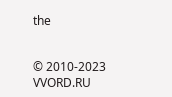the


© 2010-2023 VVORD.RU